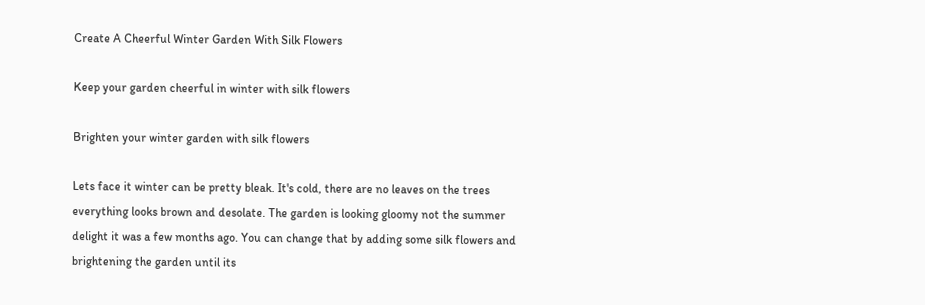Create A Cheerful Winter Garden With Silk Flowers

Keep your garden cheerful in winter with silk flowers

Brighten your winter garden with silk flowers

Lets face it winter can be pretty bleak. It's cold, there are no leaves on the trees everything looks brown and desolate. The garden is looking gloomy not the summer delight it was a few months ago. You can change that by adding some silk flowers and brightening the garden until its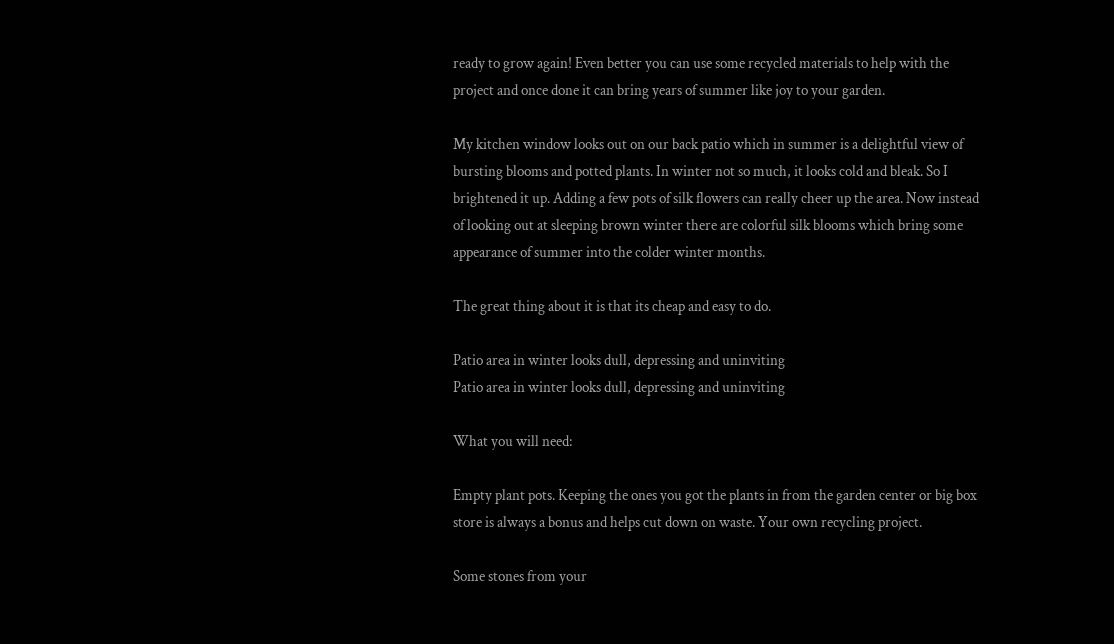ready to grow again! Even better you can use some recycled materials to help with the project and once done it can bring years of summer like joy to your garden.

My kitchen window looks out on our back patio which in summer is a delightful view of bursting blooms and potted plants. In winter not so much, it looks cold and bleak. So I brightened it up. Adding a few pots of silk flowers can really cheer up the area. Now instead of looking out at sleeping brown winter there are colorful silk blooms which bring some appearance of summer into the colder winter months.

The great thing about it is that its cheap and easy to do.

Patio area in winter looks dull, depressing and uninviting
Patio area in winter looks dull, depressing and uninviting

What you will need:

Empty plant pots. Keeping the ones you got the plants in from the garden center or big box store is always a bonus and helps cut down on waste. Your own recycling project.

Some stones from your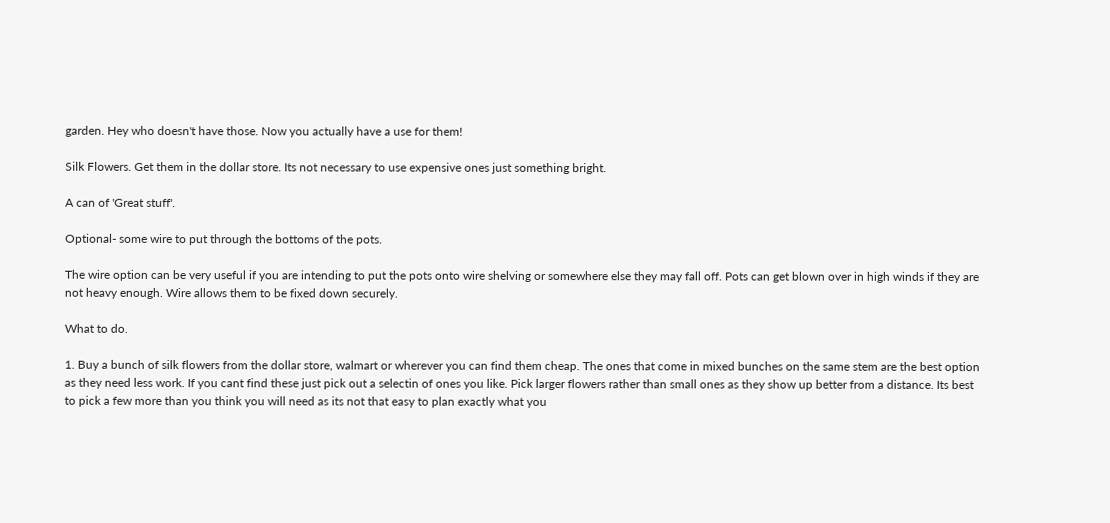garden. Hey who doesn't have those. Now you actually have a use for them!

Silk Flowers. Get them in the dollar store. Its not necessary to use expensive ones just something bright.

A can of 'Great stuff'.

Optional- some wire to put through the bottoms of the pots.

The wire option can be very useful if you are intending to put the pots onto wire shelving or somewhere else they may fall off. Pots can get blown over in high winds if they are not heavy enough. Wire allows them to be fixed down securely.

What to do.

1. Buy a bunch of silk flowers from the dollar store, walmart or wherever you can find them cheap. The ones that come in mixed bunches on the same stem are the best option as they need less work. If you cant find these just pick out a selectin of ones you like. Pick larger flowers rather than small ones as they show up better from a distance. Its best to pick a few more than you think you will need as its not that easy to plan exactly what you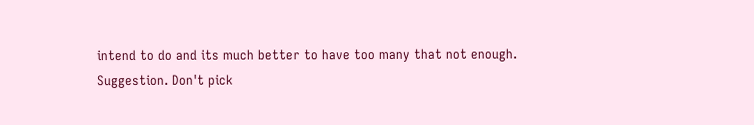intend to do and its much better to have too many that not enough.
Suggestion. Don't pick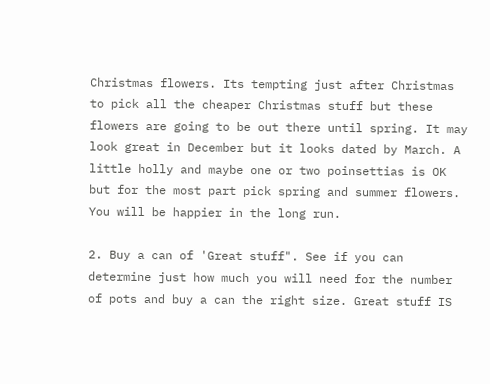Christmas flowers. Its tempting just after Christmas to pick all the cheaper Christmas stuff but these flowers are going to be out there until spring. It may look great in December but it looks dated by March. A little holly and maybe one or two poinsettias is OK but for the most part pick spring and summer flowers. You will be happier in the long run.

2. Buy a can of 'Great stuff". See if you can determine just how much you will need for the number of pots and buy a can the right size. Great stuff IS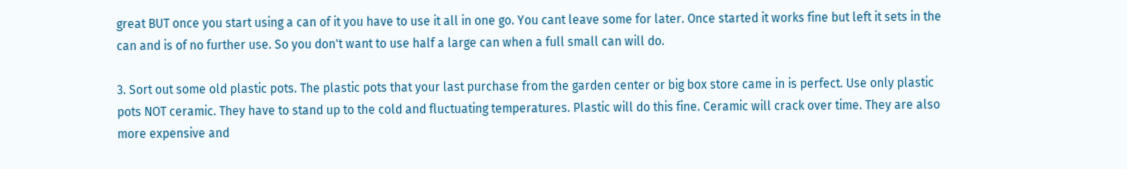great BUT once you start using a can of it you have to use it all in one go. You cant leave some for later. Once started it works fine but left it sets in the can and is of no further use. So you don't want to use half a large can when a full small can will do.

3. Sort out some old plastic pots. The plastic pots that your last purchase from the garden center or big box store came in is perfect. Use only plastic pots NOT ceramic. They have to stand up to the cold and fluctuating temperatures. Plastic will do this fine. Ceramic will crack over time. They are also more expensive and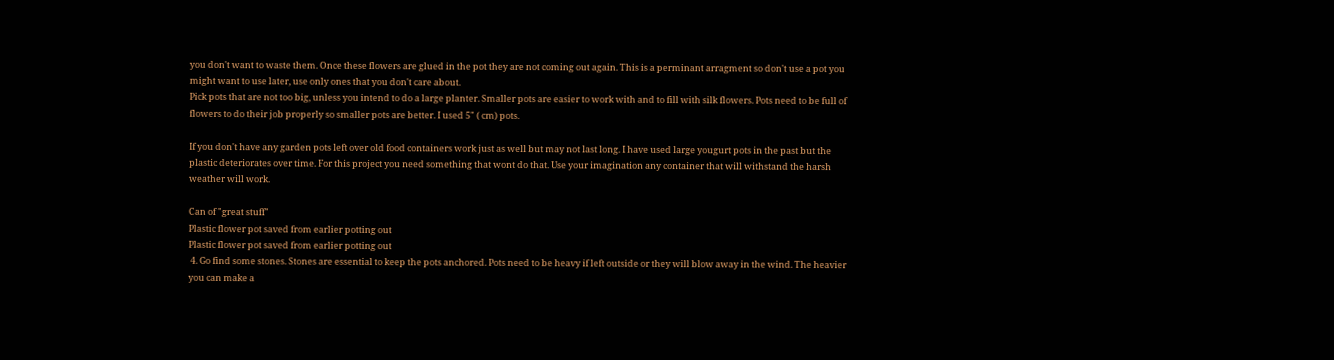you don't want to waste them. Once these flowers are glued in the pot they are not coming out again. This is a perminant arragment so don't use a pot you might want to use later, use only ones that you don't care about.
Pick pots that are not too big, unless you intend to do a large planter. Smaller pots are easier to work with and to fill with silk flowers. Pots need to be full of flowers to do their job properly so smaller pots are better. I used 5" ( cm) pots.

If you don't have any garden pots left over old food containers work just as well but may not last long. I have used large yougurt pots in the past but the plastic deteriorates over time. For this project you need something that wont do that. Use your imagination any container that will withstand the harsh weather will work.

Can of "great stuff"
Plastic flower pot saved from earlier potting out
Plastic flower pot saved from earlier potting out
 4. Go find some stones. Stones are essential to keep the pots anchored. Pots need to be heavy if left outside or they will blow away in the wind. The heavier you can make a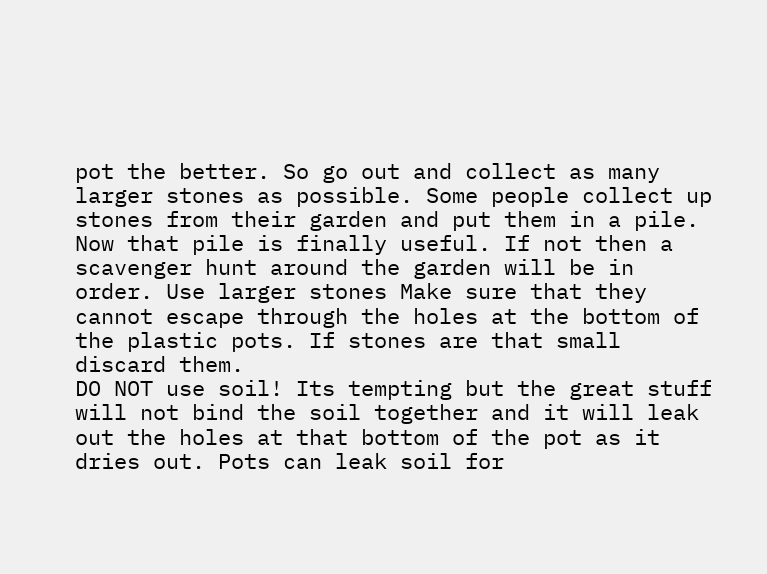pot the better. So go out and collect as many larger stones as possible. Some people collect up stones from their garden and put them in a pile. Now that pile is finally useful. If not then a scavenger hunt around the garden will be in order. Use larger stones Make sure that they cannot escape through the holes at the bottom of the plastic pots. If stones are that small discard them.
DO NOT use soil! Its tempting but the great stuff will not bind the soil together and it will leak out the holes at that bottom of the pot as it dries out. Pots can leak soil for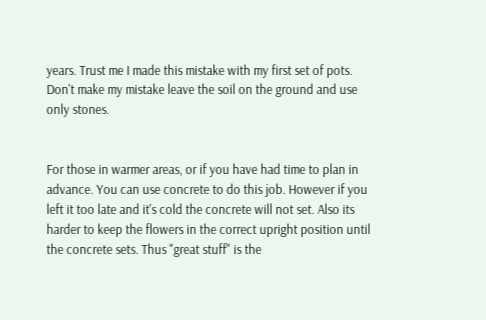years. Trust me I made this mistake with my first set of pots. Don't make my mistake leave the soil on the ground and use only stones.


For those in warmer areas, or if you have had time to plan in advance. You can use concrete to do this job. However if you left it too late and it's cold the concrete will not set. Also its harder to keep the flowers in the correct upright position until the concrete sets. Thus "great stuff" is the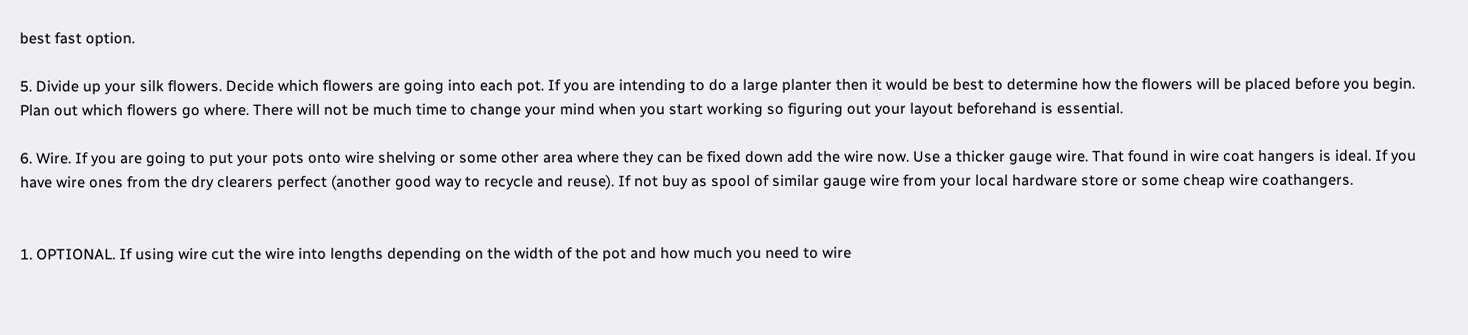best fast option.

5. Divide up your silk flowers. Decide which flowers are going into each pot. If you are intending to do a large planter then it would be best to determine how the flowers will be placed before you begin. Plan out which flowers go where. There will not be much time to change your mind when you start working so figuring out your layout beforehand is essential.

6. Wire. If you are going to put your pots onto wire shelving or some other area where they can be fixed down add the wire now. Use a thicker gauge wire. That found in wire coat hangers is ideal. If you have wire ones from the dry clearers perfect (another good way to recycle and reuse). If not buy as spool of similar gauge wire from your local hardware store or some cheap wire coathangers.


1. OPTIONAL. If using wire cut the wire into lengths depending on the width of the pot and how much you need to wire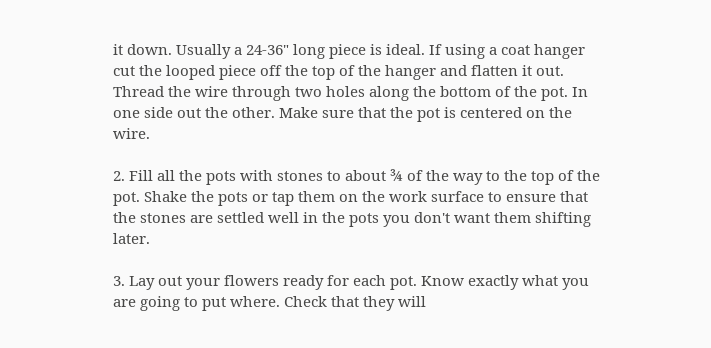it down. Usually a 24-36" long piece is ideal. If using a coat hanger cut the looped piece off the top of the hanger and flatten it out.
Thread the wire through two holes along the bottom of the pot. In one side out the other. Make sure that the pot is centered on the wire.

2. Fill all the pots with stones to about ¾ of the way to the top of the pot. Shake the pots or tap them on the work surface to ensure that the stones are settled well in the pots you don't want them shifting later.

3. Lay out your flowers ready for each pot. Know exactly what you are going to put where. Check that they will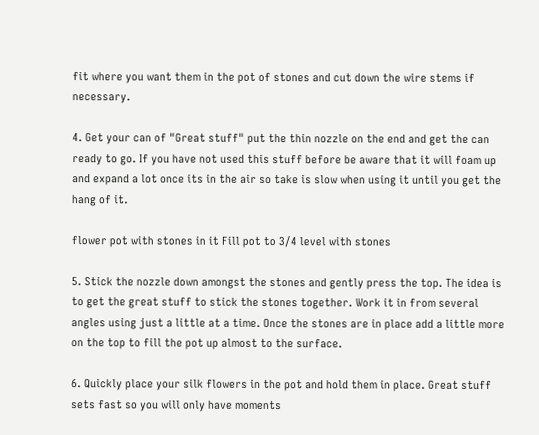fit where you want them in the pot of stones and cut down the wire stems if necessary.

4. Get your can of "Great stuff" put the thin nozzle on the end and get the can ready to go. If you have not used this stuff before be aware that it will foam up and expand a lot once its in the air so take is slow when using it until you get the hang of it.

flower pot with stones in it Fill pot to 3/4 level with stones

5. Stick the nozzle down amongst the stones and gently press the top. The idea is to get the great stuff to stick the stones together. Work it in from several angles using just a little at a time. Once the stones are in place add a little more on the top to fill the pot up almost to the surface.

6. Quickly place your silk flowers in the pot and hold them in place. Great stuff sets fast so you will only have moments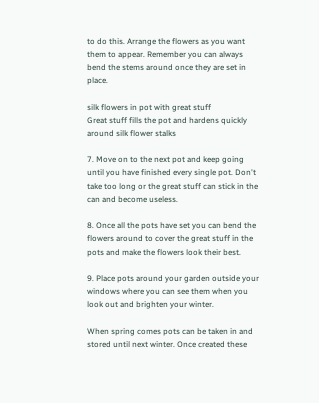to do this. Arrange the flowers as you want them to appear. Remember you can always bend the stems around once they are set in place.

silk flowers in pot with great stuff
Great stuff fills the pot and hardens quickly around silk flower stalks

7. Move on to the next pot and keep going until you have finished every single pot. Don't take too long or the great stuff can stick in the can and become useless.

8. Once all the pots have set you can bend the flowers around to cover the great stuff in the pots and make the flowers look their best.

9. Place pots around your garden outside your windows where you can see them when you look out and brighten your winter.

When spring comes pots can be taken in and stored until next winter. Once created these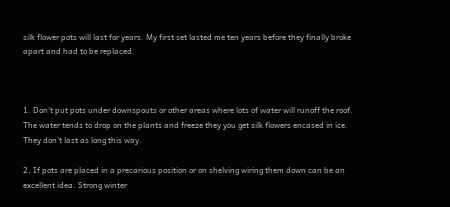silk flower pots will last for years. My first set lasted me ten years before they finally broke apart and had to be replaced.



1. Don't put pots under downspouts or other areas where lots of water will runoff the roof. The water tends to drop on the plants and freeze they you get silk flowers encased in ice. They don't last as long this way.

2. If pots are placed in a precarious position or on shelving wiring them down can be an excellent idea. Strong winter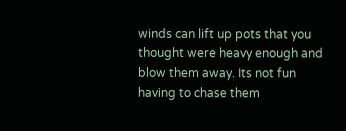winds can lift up pots that you thought were heavy enough and blow them away. Its not fun having to chase them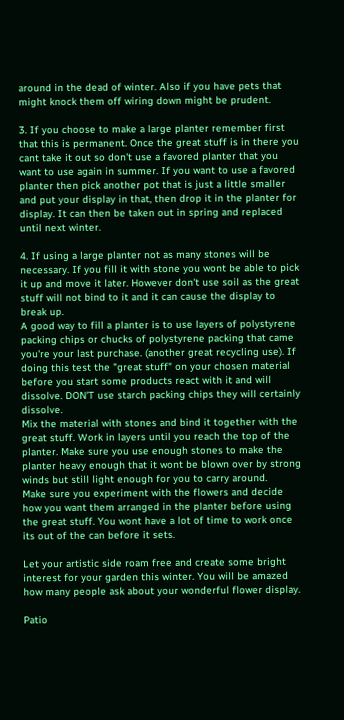around in the dead of winter. Also if you have pets that might knock them off wiring down might be prudent.

3. If you choose to make a large planter remember first that this is permanent. Once the great stuff is in there you cant take it out so don't use a favored planter that you want to use again in summer. If you want to use a favored planter then pick another pot that is just a little smaller and put your display in that, then drop it in the planter for display. It can then be taken out in spring and replaced until next winter.

4. If using a large planter not as many stones will be necessary. If you fill it with stone you wont be able to pick it up and move it later. However don't use soil as the great stuff will not bind to it and it can cause the display to break up.
A good way to fill a planter is to use layers of polystyrene packing chips or chucks of polystyrene packing that came you're your last purchase. (another great recycling use). If doing this test the "great stuff" on your chosen material before you start some products react with it and will dissolve. DON'T use starch packing chips they will certainly dissolve.
Mix the material with stones and bind it together with the great stuff. Work in layers until you reach the top of the planter. Make sure you use enough stones to make the planter heavy enough that it wont be blown over by strong winds but still light enough for you to carry around.
Make sure you experiment with the flowers and decide how you want them arranged in the planter before using the great stuff. You wont have a lot of time to work once its out of the can before it sets.

Let your artistic side roam free and create some bright interest for your garden this winter. You will be amazed how many people ask about your wonderful flower display.

Patio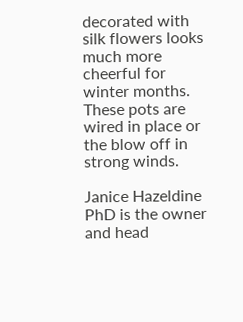decorated with silk flowers looks much more cheerful for winter months. These pots are wired in place or the blow off in strong winds.

Janice Hazeldine PhD is the owner and head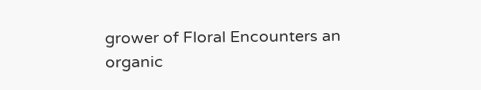grower of Floral Encounters an organic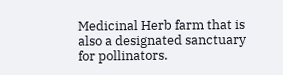Medicinal Herb farm that is also a designated sanctuary for pollinators.